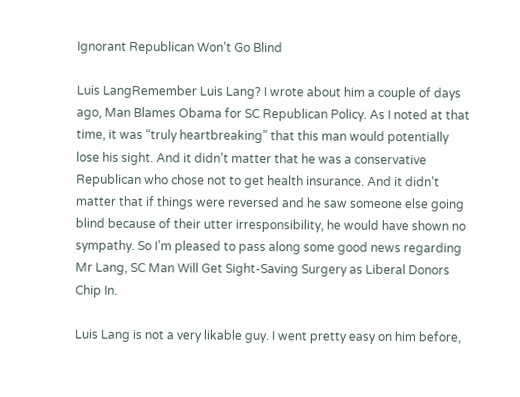Ignorant Republican Won’t Go Blind

Luis LangRemember Luis Lang? I wrote about him a couple of days ago, Man Blames Obama for SC Republican Policy. As I noted at that time, it was “truly heartbreaking” that this man would potentially lose his sight. And it didn’t matter that he was a conservative Republican who chose not to get health insurance. And it didn’t matter that if things were reversed and he saw someone else going blind because of their utter irresponsibility, he would have shown no sympathy. So I’m pleased to pass along some good news regarding Mr Lang, SC Man Will Get Sight-Saving Surgery as Liberal Donors Chip In.

Luis Lang is not a very likable guy. I went pretty easy on him before,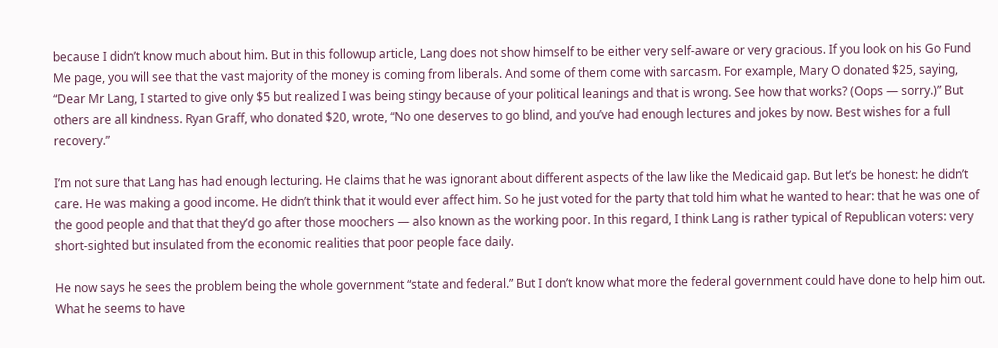because I didn’t know much about him. But in this followup article, Lang does not show himself to be either very self-aware or very gracious. If you look on his Go Fund Me page, you will see that the vast majority of the money is coming from liberals. And some of them come with sarcasm. For example, Mary O donated $25, saying, “Dear Mr Lang, I started to give only $5 but realized I was being stingy because of your political leanings and that is wrong. See how that works? (Oops — sorry.)” But others are all kindness. Ryan Graff, who donated $20, wrote, “No one deserves to go blind, and you’ve had enough lectures and jokes by now. Best wishes for a full recovery.”

I’m not sure that Lang has had enough lecturing. He claims that he was ignorant about different aspects of the law like the Medicaid gap. But let’s be honest: he didn’t care. He was making a good income. He didn’t think that it would ever affect him. So he just voted for the party that told him what he wanted to hear: that he was one of the good people and that that they’d go after those moochers — also known as the working poor. In this regard, I think Lang is rather typical of Republican voters: very short-sighted but insulated from the economic realities that poor people face daily.

He now says he sees the problem being the whole government “state and federal.” But I don’t know what more the federal government could have done to help him out. What he seems to have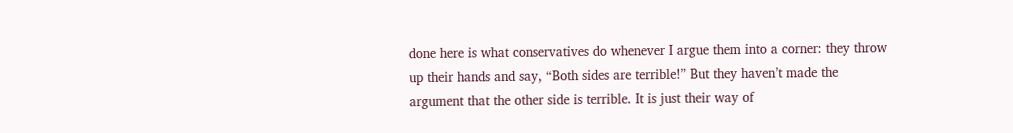done here is what conservatives do whenever I argue them into a corner: they throw up their hands and say, “Both sides are terrible!” But they haven’t made the argument that the other side is terrible. It is just their way of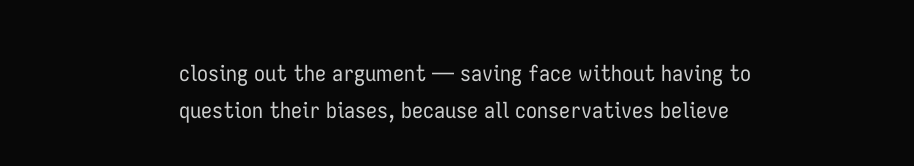closing out the argument — saving face without having to question their biases, because all conservatives believe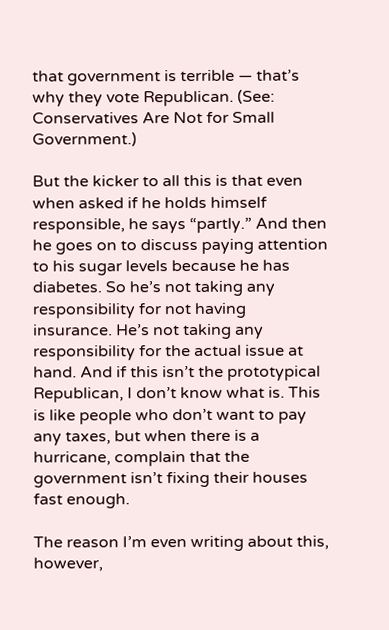that government is terrible — that’s why they vote Republican. (See: Conservatives Are Not for Small Government.)

But the kicker to all this is that even when asked if he holds himself responsible, he says “partly.” And then he goes on to discuss paying attention to his sugar levels because he has diabetes. So he’s not taking any responsibility for not having insurance. He’s not taking any responsibility for the actual issue at hand. And if this isn’t the prototypical Republican, I don’t know what is. This is like people who don’t want to pay any taxes, but when there is a hurricane, complain that the government isn’t fixing their houses fast enough.

The reason I’m even writing about this, however,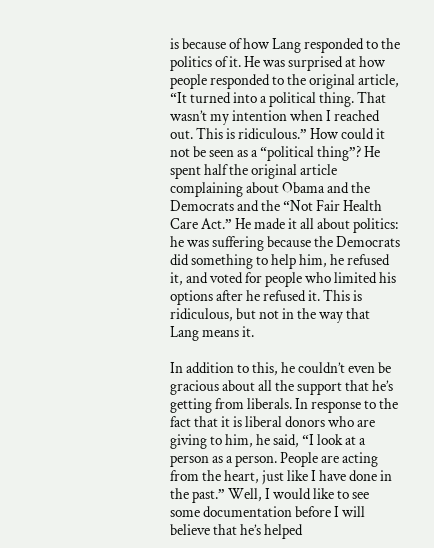is because of how Lang responded to the politics of it. He was surprised at how people responded to the original article, “It turned into a political thing. That wasn’t my intention when I reached out. This is ridiculous.” How could it not be seen as a “political thing”? He spent half the original article complaining about Obama and the Democrats and the “Not Fair Health Care Act.” He made it all about politics: he was suffering because the Democrats did something to help him, he refused it, and voted for people who limited his options after he refused it. This is ridiculous, but not in the way that Lang means it.

In addition to this, he couldn’t even be gracious about all the support that he’s getting from liberals. In response to the fact that it is liberal donors who are giving to him, he said, “I look at a person as a person. People are acting from the heart, just like I have done in the past.” Well, I would like to see some documentation before I will believe that he’s helped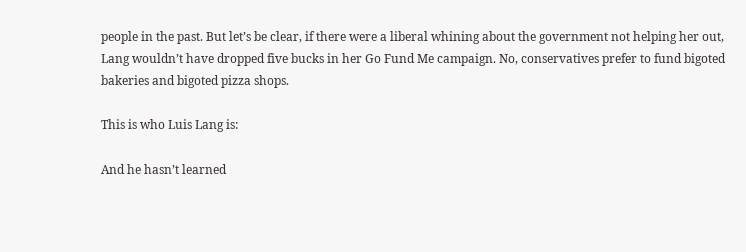people in the past. But let’s be clear, if there were a liberal whining about the government not helping her out, Lang wouldn’t have dropped five bucks in her Go Fund Me campaign. No, conservatives prefer to fund bigoted bakeries and bigoted pizza shops.

This is who Luis Lang is:

And he hasn’t learned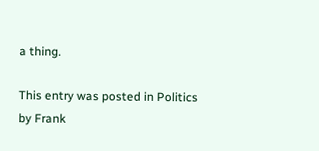a thing.

This entry was posted in Politics by Frank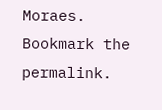Moraes. Bookmark the permalink.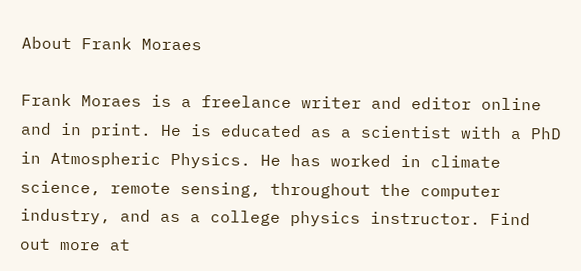About Frank Moraes

Frank Moraes is a freelance writer and editor online and in print. He is educated as a scientist with a PhD in Atmospheric Physics. He has worked in climate science, remote sensing, throughout the computer industry, and as a college physics instructor. Find out more at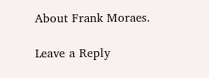About Frank Moraes.

Leave a Reply